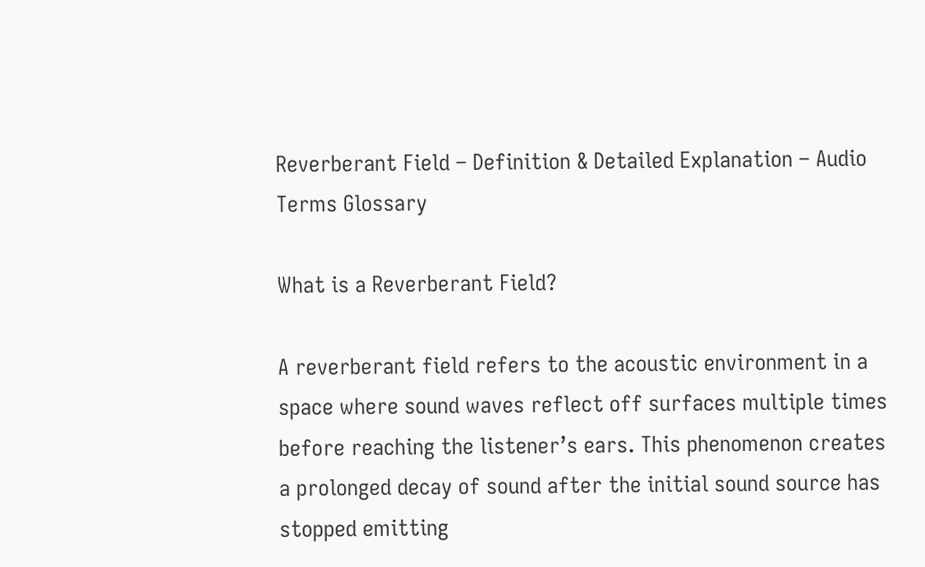Reverberant Field – Definition & Detailed Explanation – Audio Terms Glossary

What is a Reverberant Field?

A reverberant field refers to the acoustic environment in a space where sound waves reflect off surfaces multiple times before reaching the listener’s ears. This phenomenon creates a prolonged decay of sound after the initial sound source has stopped emitting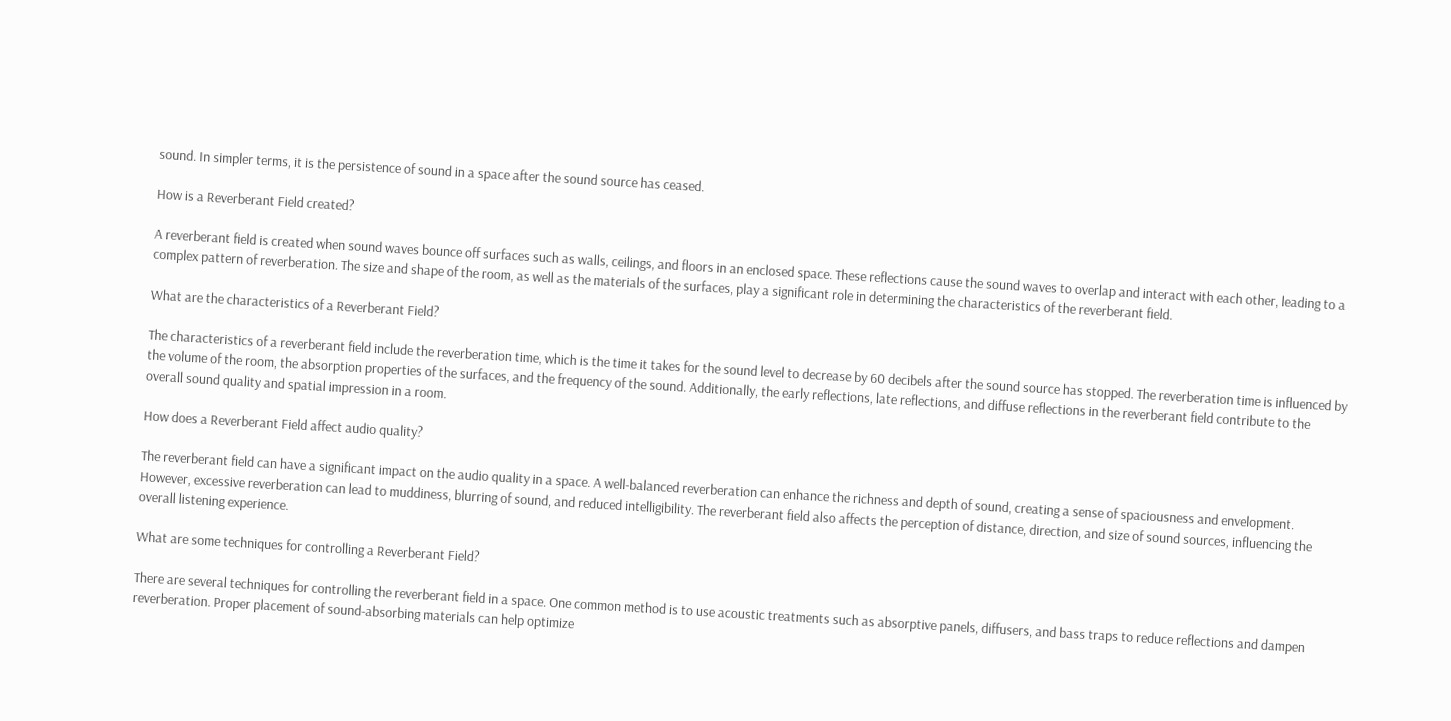sound. In simpler terms, it is the persistence of sound in a space after the sound source has ceased.

How is a Reverberant Field created?

A reverberant field is created when sound waves bounce off surfaces such as walls, ceilings, and floors in an enclosed space. These reflections cause the sound waves to overlap and interact with each other, leading to a complex pattern of reverberation. The size and shape of the room, as well as the materials of the surfaces, play a significant role in determining the characteristics of the reverberant field.

What are the characteristics of a Reverberant Field?

The characteristics of a reverberant field include the reverberation time, which is the time it takes for the sound level to decrease by 60 decibels after the sound source has stopped. The reverberation time is influenced by the volume of the room, the absorption properties of the surfaces, and the frequency of the sound. Additionally, the early reflections, late reflections, and diffuse reflections in the reverberant field contribute to the overall sound quality and spatial impression in a room.

How does a Reverberant Field affect audio quality?

The reverberant field can have a significant impact on the audio quality in a space. A well-balanced reverberation can enhance the richness and depth of sound, creating a sense of spaciousness and envelopment. However, excessive reverberation can lead to muddiness, blurring of sound, and reduced intelligibility. The reverberant field also affects the perception of distance, direction, and size of sound sources, influencing the overall listening experience.

What are some techniques for controlling a Reverberant Field?

There are several techniques for controlling the reverberant field in a space. One common method is to use acoustic treatments such as absorptive panels, diffusers, and bass traps to reduce reflections and dampen reverberation. Proper placement of sound-absorbing materials can help optimize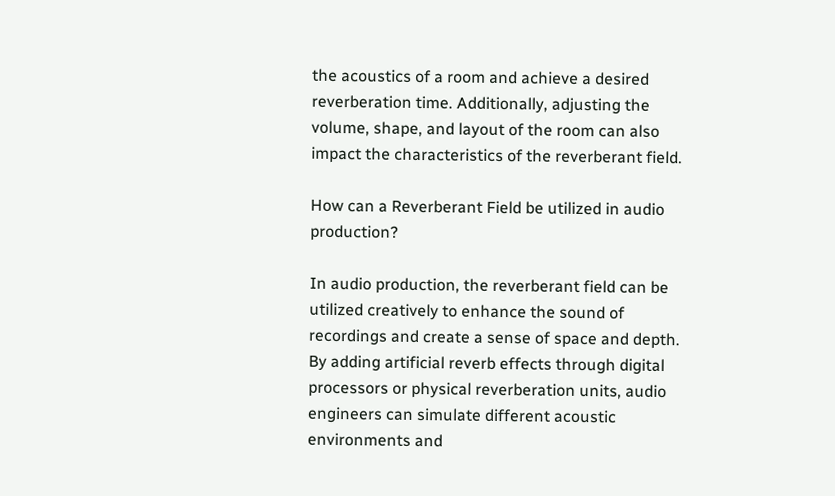the acoustics of a room and achieve a desired reverberation time. Additionally, adjusting the volume, shape, and layout of the room can also impact the characteristics of the reverberant field.

How can a Reverberant Field be utilized in audio production?

In audio production, the reverberant field can be utilized creatively to enhance the sound of recordings and create a sense of space and depth. By adding artificial reverb effects through digital processors or physical reverberation units, audio engineers can simulate different acoustic environments and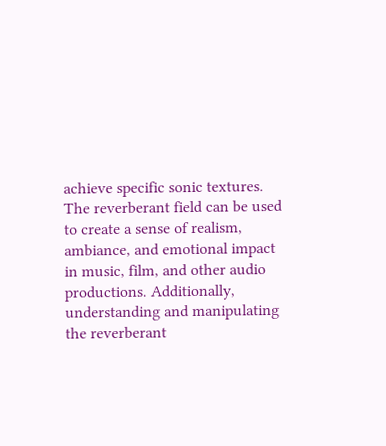achieve specific sonic textures. The reverberant field can be used to create a sense of realism, ambiance, and emotional impact in music, film, and other audio productions. Additionally, understanding and manipulating the reverberant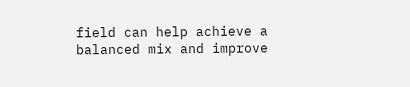field can help achieve a balanced mix and improve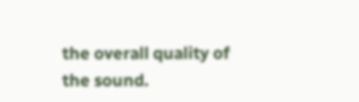the overall quality of the sound.